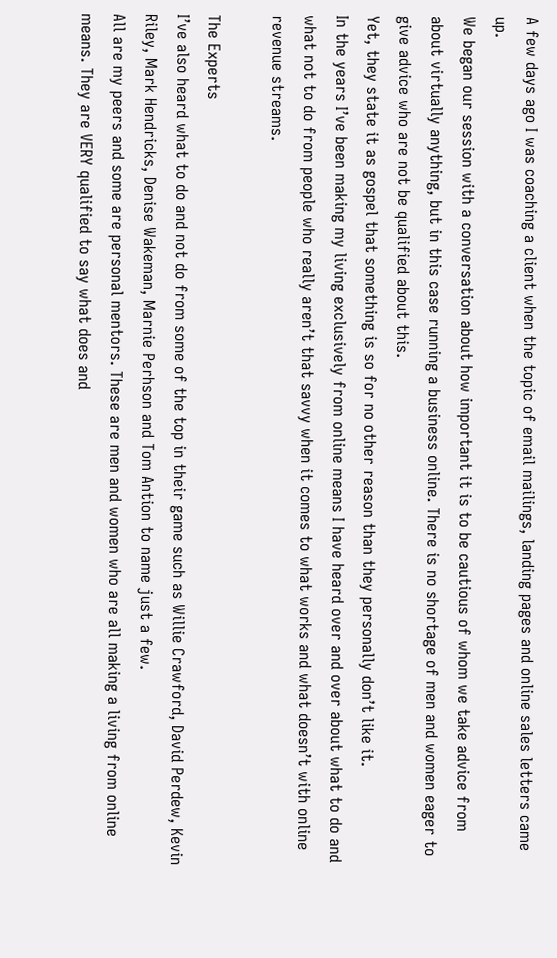A few days ago I was coaching a client when the topic of email mailings, landing pages and online sales letters came up.
We began our session with a conversation about how important it is to be cautious of whom we take advice from about virtually anything, but in this case running a business online. There is no shortage of men and women eager to give advice who are not be qualified about this.
Yet, they state it as gospel that something is so for no other reason than they personally don’t like it.
In the years I’ve been making my living exclusively from online means I have heard over and over about what to do and what not to do from people who really aren’t that savvy when it comes to what works and what doesn’t with online revenue streams.

The Experts
I’ve also heard what to do and not do from some of the top in their game such as Willie Crawford, David Perdew, Kevin Riley, Mark Hendricks, Denise Wakeman, Marnie Perhson and Tom Antion to name just a few.
All are my peers and some are personal mentors. These are men and women who are all making a living from online means. They are VERY qualified to say what does and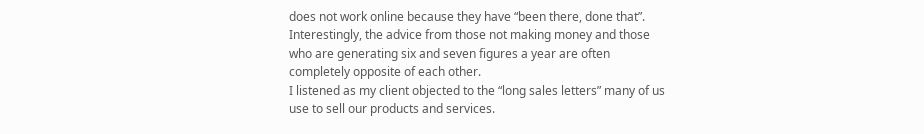does not work online because they have “been there, done that”.
Interestingly, the advice from those not making money and those who are generating six and seven figures a year are often completely opposite of each other.
I listened as my client objected to the “long sales letters” many of us use to sell our products and services.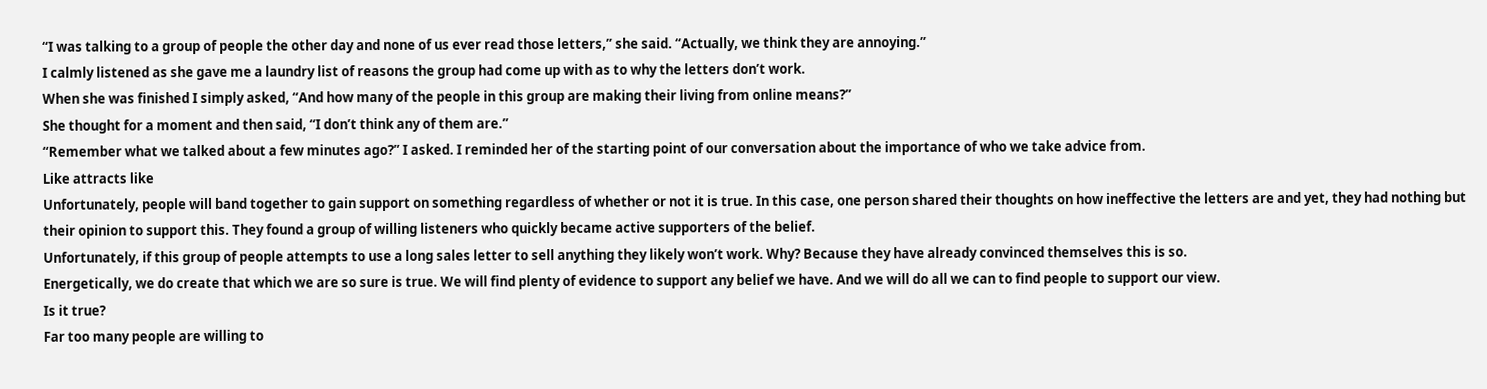“I was talking to a group of people the other day and none of us ever read those letters,” she said. “Actually, we think they are annoying.”
I calmly listened as she gave me a laundry list of reasons the group had come up with as to why the letters don’t work.
When she was finished I simply asked, “And how many of the people in this group are making their living from online means?”
She thought for a moment and then said, “I don’t think any of them are.”
“Remember what we talked about a few minutes ago?” I asked. I reminded her of the starting point of our conversation about the importance of who we take advice from.
Like attracts like
Unfortunately, people will band together to gain support on something regardless of whether or not it is true. In this case, one person shared their thoughts on how ineffective the letters are and yet, they had nothing but their opinion to support this. They found a group of willing listeners who quickly became active supporters of the belief.
Unfortunately, if this group of people attempts to use a long sales letter to sell anything they likely won’t work. Why? Because they have already convinced themselves this is so.
Energetically, we do create that which we are so sure is true. We will find plenty of evidence to support any belief we have. And we will do all we can to find people to support our view.
Is it true?
Far too many people are willing to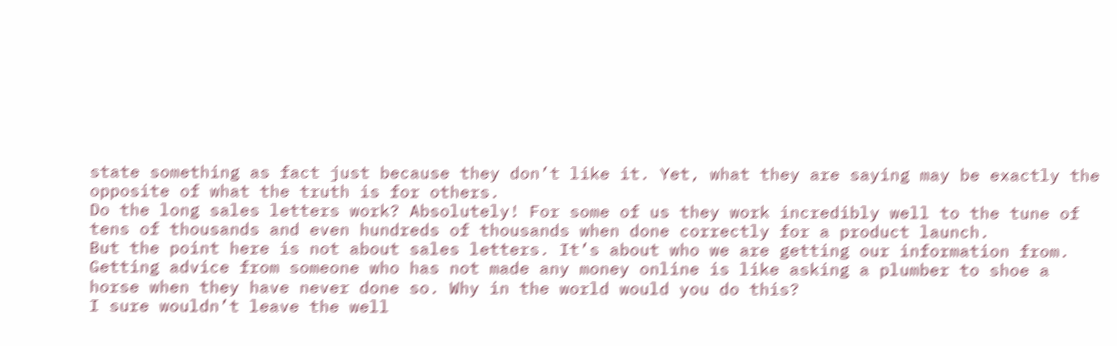state something as fact just because they don’t like it. Yet, what they are saying may be exactly the opposite of what the truth is for others.
Do the long sales letters work? Absolutely! For some of us they work incredibly well to the tune of tens of thousands and even hundreds of thousands when done correctly for a product launch.
But the point here is not about sales letters. It’s about who we are getting our information from.
Getting advice from someone who has not made any money online is like asking a plumber to shoe a horse when they have never done so. Why in the world would you do this?
I sure wouldn’t leave the well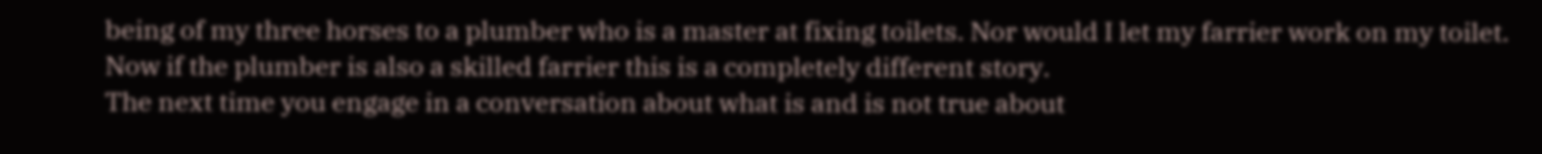being of my three horses to a plumber who is a master at fixing toilets. Nor would I let my farrier work on my toilet.
Now if the plumber is also a skilled farrier this is a completely different story.
The next time you engage in a conversation about what is and is not true about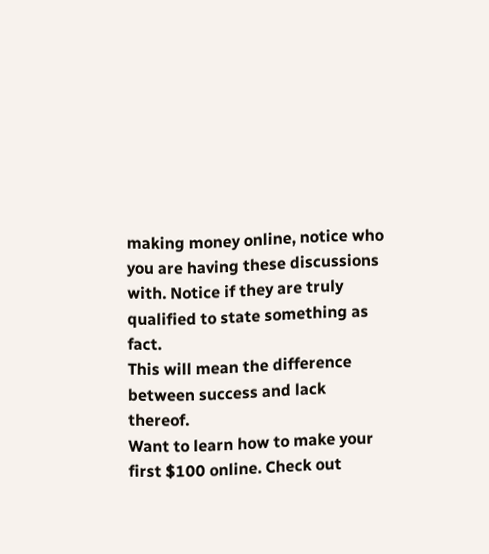making money online, notice who you are having these discussions with. Notice if they are truly qualified to state something as fact.
This will mean the difference between success and lack thereof.
Want to learn how to make your first $100 online. Check out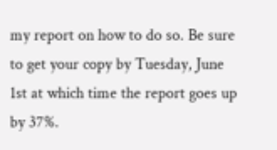my report on how to do so. Be sure to get your copy by Tuesday, June 1st at which time the report goes up by 37%.